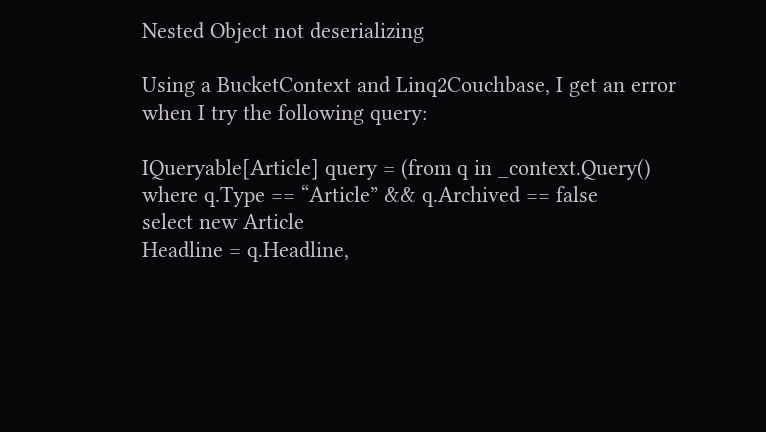Nested Object not deserializing

Using a BucketContext and Linq2Couchbase, I get an error when I try the following query:

IQueryable[Article] query = (from q in _context.Query()
where q.Type == “Article” && q.Archived == false
select new Article
Headline = q.Headline,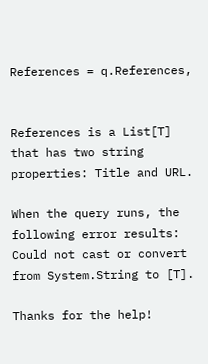References = q.References,


References is a List[T] that has two string properties: Title and URL.

When the query runs, the following error results: Could not cast or convert from System.String to [T].

Thanks for the help!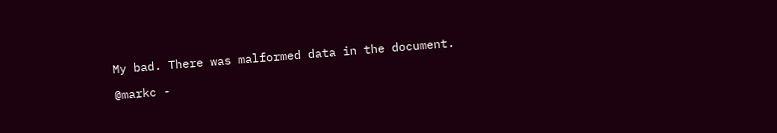My bad. There was malformed data in the document.

@markc -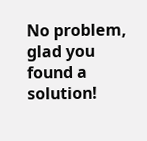No problem, glad you found a solution!